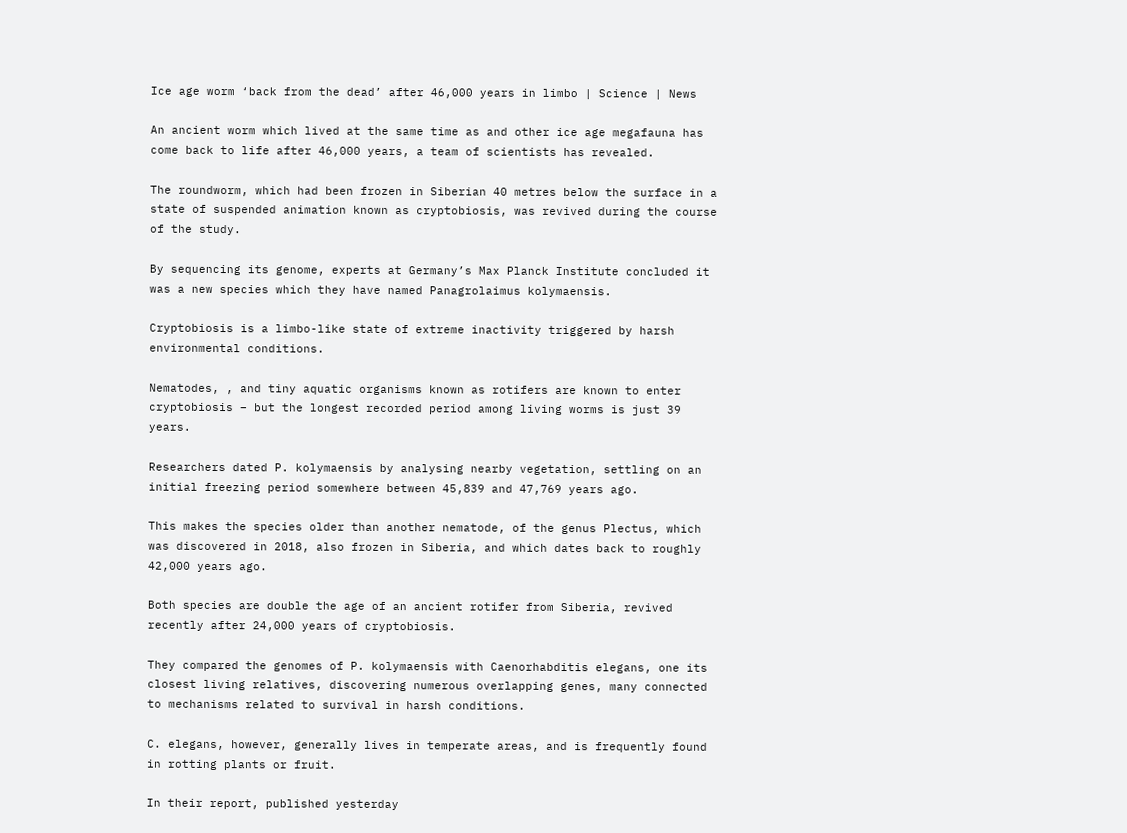Ice age worm ‘back from the dead’ after 46,000 years in limbo | Science | News

An ancient worm which lived at the same time as and other ice age megafauna has come back to life after 46,000 years, a team of scientists has revealed.

The roundworm, which had been frozen in Siberian 40 metres below the surface in a state of suspended animation known as cryptobiosis, was revived during the course of the study.

By sequencing its genome, experts at Germany’s Max Planck Institute concluded it was a new species which they have named Panagrolaimus kolymaensis.

Cryptobiosis is a limbo-like state of extreme inactivity triggered by harsh environmental conditions.

Nematodes, , and tiny aquatic organisms known as rotifers are known to enter cryptobiosis – but the longest recorded period among living worms is just 39 years.

Researchers dated P. kolymaensis by analysing nearby vegetation, settling on an initial freezing period somewhere between 45,839 and 47,769 years ago.

This makes the species older than another nematode, of the genus Plectus, which was discovered in 2018, also frozen in Siberia, and which dates back to roughly 42,000 years ago.

Both species are double the age of an ancient rotifer from Siberia, revived recently after 24,000 years of cryptobiosis.

They compared the genomes of P. kolymaensis with Caenorhabditis elegans, one its closest living relatives, discovering numerous overlapping genes, many connected to mechanisms related to survival in harsh conditions.

C. elegans, however, generally lives in temperate areas, and is frequently found in rotting plants or fruit.

In their report, published yesterday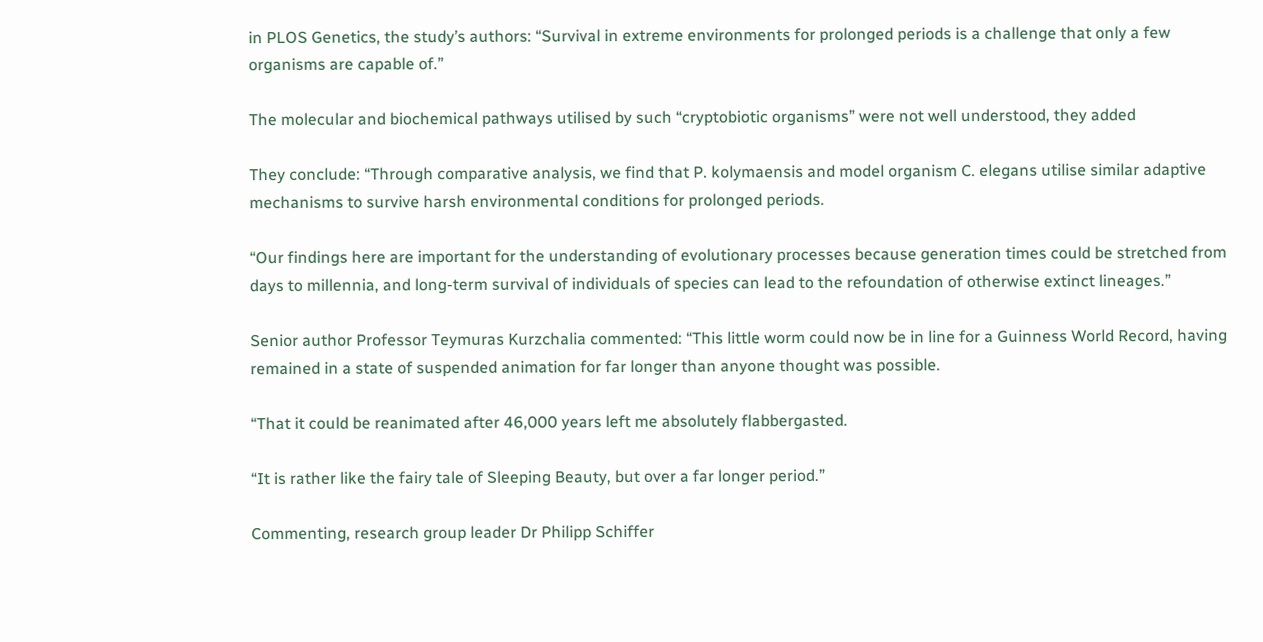in PLOS Genetics, the study’s authors: “Survival in extreme environments for prolonged periods is a challenge that only a few organisms are capable of.”

The molecular and biochemical pathways utilised by such “cryptobiotic organisms” were not well understood, they added

They conclude: “Through comparative analysis, we find that P. kolymaensis and model organism C. elegans utilise similar adaptive mechanisms to survive harsh environmental conditions for prolonged periods.

“Our findings here are important for the understanding of evolutionary processes because generation times could be stretched from days to millennia, and long-term survival of individuals of species can lead to the refoundation of otherwise extinct lineages.”

Senior author Professor Teymuras Kurzchalia commented: “This little worm could now be in line for a Guinness World Record, having remained in a state of suspended animation for far longer than anyone thought was possible.

“That it could be reanimated after 46,000 years left me absolutely flabbergasted.

“It is rather like the fairy tale of Sleeping Beauty, but over a far longer period.”

Commenting, research group leader Dr Philipp Schiffer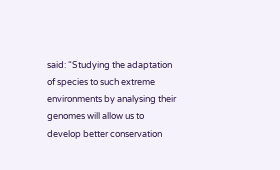said: “Studying the adaptation of species to such extreme environments by analysing their genomes will allow us to develop better conservation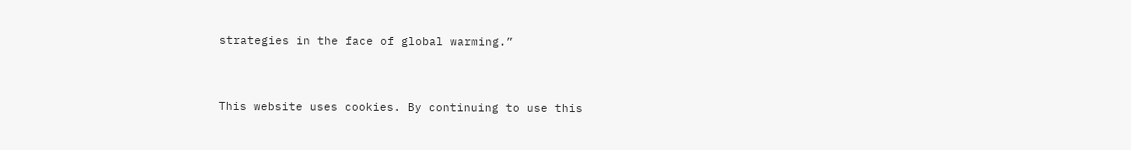strategies in the face of global warming.”


This website uses cookies. By continuing to use this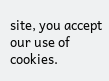site, you accept our use of cookies.